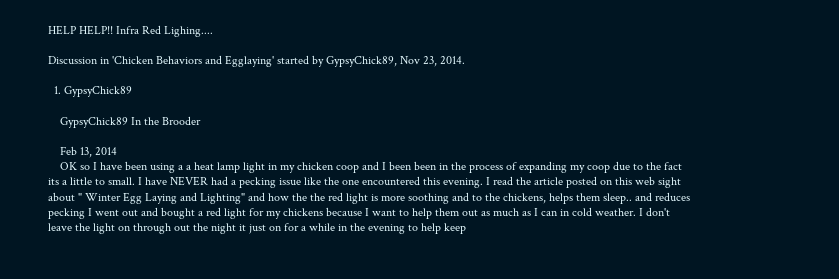HELP HELP!! Infra Red Lighing....

Discussion in 'Chicken Behaviors and Egglaying' started by GypsyChick89, Nov 23, 2014.

  1. GypsyChick89

    GypsyChick89 In the Brooder

    Feb 13, 2014
    OK so I have been using a a heat lamp light in my chicken coop and I been been in the process of expanding my coop due to the fact its a little to small. I have NEVER had a pecking issue like the one encountered this evening. I read the article posted on this web sight about " Winter Egg Laying and Lighting" and how the the red light is more soothing and to the chickens, helps them sleep.. and reduces pecking I went out and bought a red light for my chickens because I want to help them out as much as I can in cold weather. I don't leave the light on through out the night it just on for a while in the evening to help keep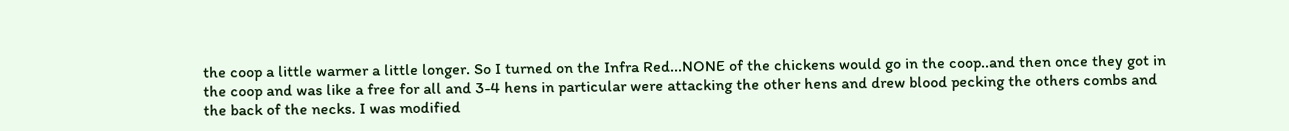the coop a little warmer a little longer. So I turned on the Infra Red...NONE of the chickens would go in the coop..and then once they got in the coop and was like a free for all and 3-4 hens in particular were attacking the other hens and drew blood pecking the others combs and the back of the necks. I was modified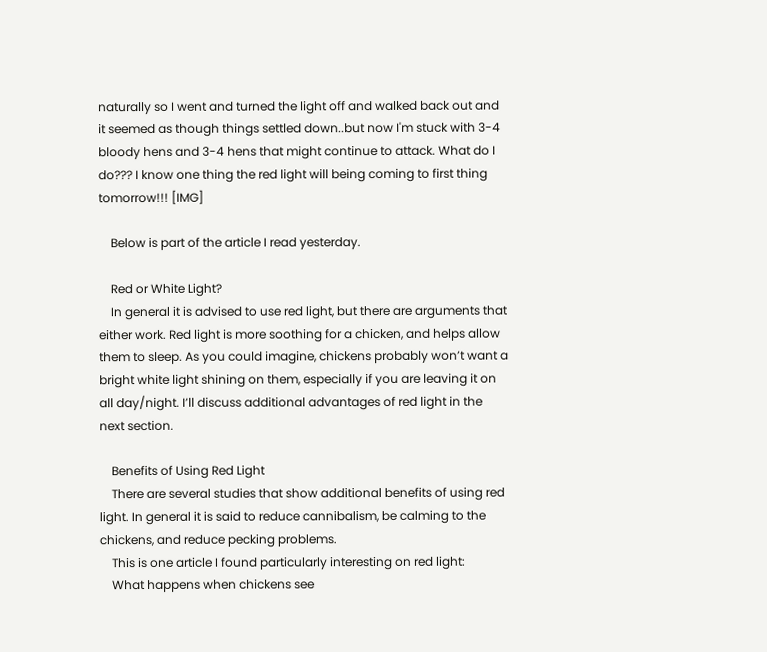naturally so I went and turned the light off and walked back out and it seemed as though things settled down..but now I'm stuck with 3-4 bloody hens and 3-4 hens that might continue to attack. What do I do??? I know one thing the red light will being coming to first thing tomorrow!!! [IMG]

    Below is part of the article I read yesterday.

    Red or White Light?
    In general it is advised to use red light, but there are arguments that either work. Red light is more soothing for a chicken, and helps allow them to sleep. As you could imagine, chickens probably won’t want a bright white light shining on them, especially if you are leaving it on all day/night. I’ll discuss additional advantages of red light in the next section.

    Benefits of Using Red Light
    There are several studies that show additional benefits of using red light. In general it is said to reduce cannibalism, be calming to the chickens, and reduce pecking problems.
    This is one article I found particularly interesting on red light:
    What happens when chickens see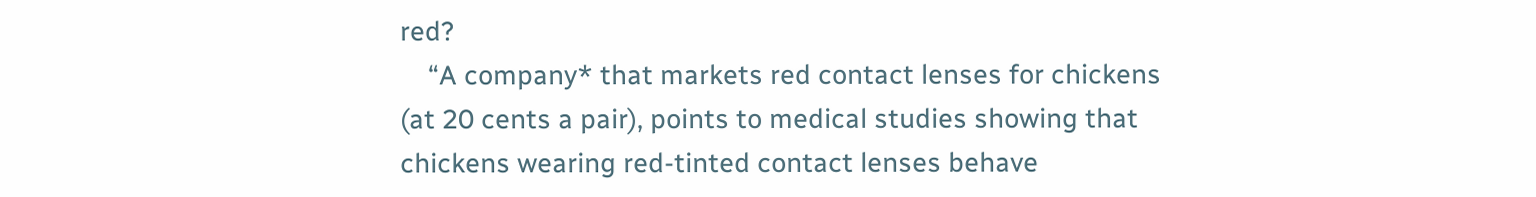red?
    “A company* that markets red contact lenses for chickens (at 20 cents a pair), points to medical studies showing that chickens wearing red-tinted contact lenses behave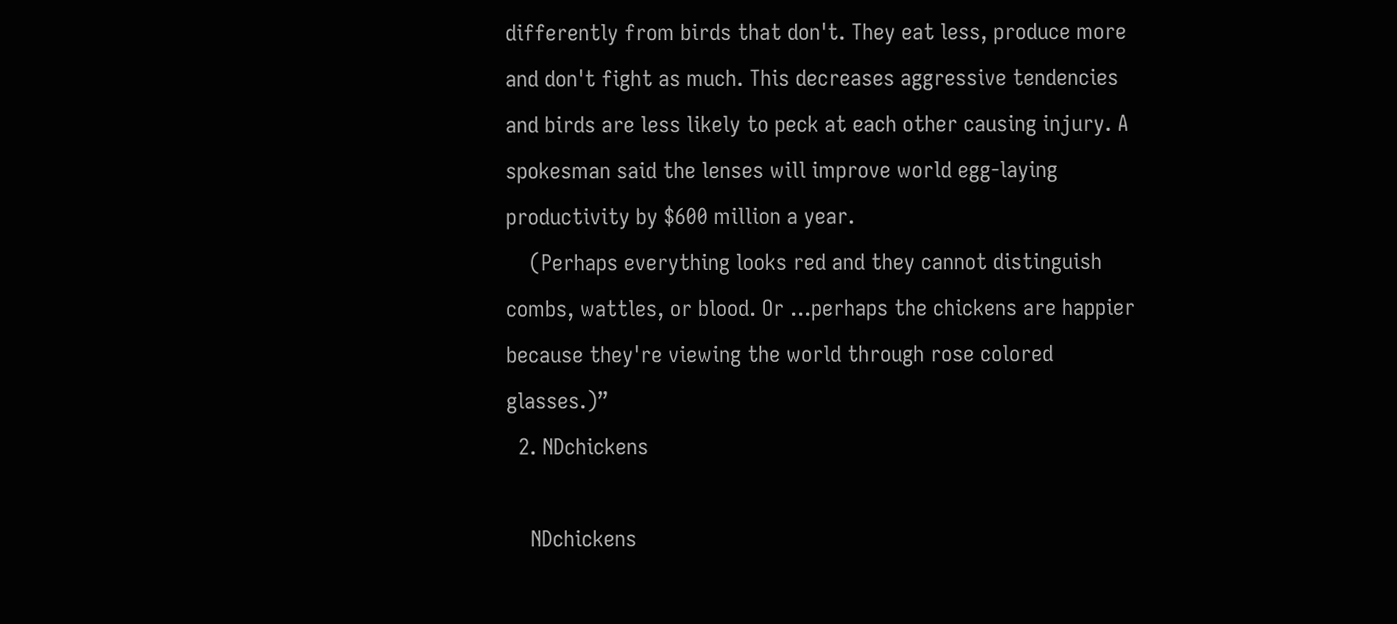differently from birds that don't. They eat less, produce more and don't fight as much. This decreases aggressive tendencies and birds are less likely to peck at each other causing injury. A spokesman said the lenses will improve world egg-laying productivity by $600 million a year.
    (Perhaps everything looks red and they cannot distinguish combs, wattles, or blood. Or ...perhaps the chickens are happier because they're viewing the world through rose colored glasses.)”
  2. NDchickens

    NDchickens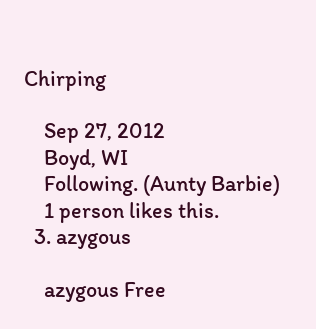Chirping

    Sep 27, 2012
    Boyd, WI
    Following. (Aunty Barbie)
    1 person likes this.
  3. azygous

    azygous Free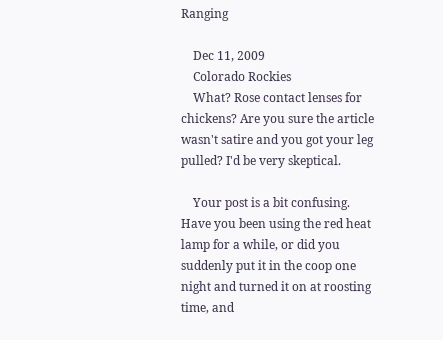Ranging

    Dec 11, 2009
    Colorado Rockies
    What? Rose contact lenses for chickens? Are you sure the article wasn't satire and you got your leg pulled? I'd be very skeptical.

    Your post is a bit confusing. Have you been using the red heat lamp for a while, or did you suddenly put it in the coop one night and turned it on at roosting time, and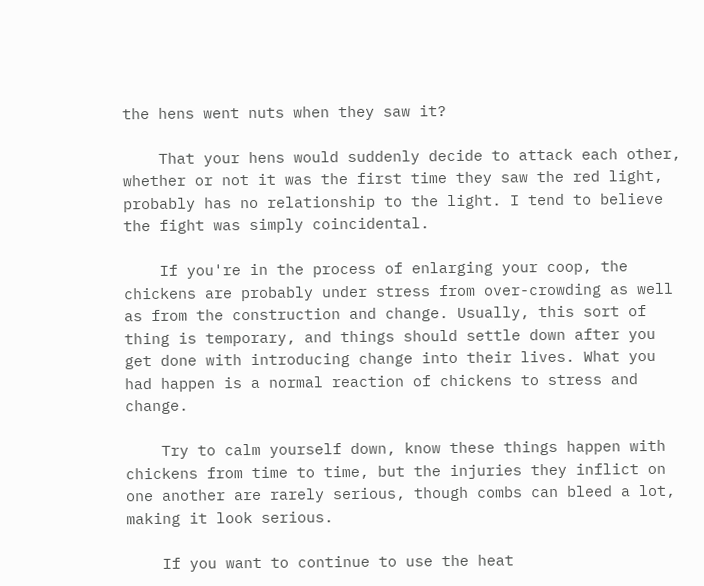the hens went nuts when they saw it?

    That your hens would suddenly decide to attack each other, whether or not it was the first time they saw the red light, probably has no relationship to the light. I tend to believe the fight was simply coincidental.

    If you're in the process of enlarging your coop, the chickens are probably under stress from over-crowding as well as from the construction and change. Usually, this sort of thing is temporary, and things should settle down after you get done with introducing change into their lives. What you had happen is a normal reaction of chickens to stress and change.

    Try to calm yourself down, know these things happen with chickens from time to time, but the injuries they inflict on one another are rarely serious, though combs can bleed a lot, making it look serious.

    If you want to continue to use the heat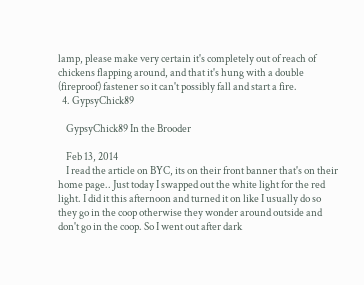lamp, please make very certain it's completely out of reach of chickens flapping around, and that it's hung with a double (fireproof) fastener so it can't possibly fall and start a fire.
  4. GypsyChick89

    GypsyChick89 In the Brooder

    Feb 13, 2014
    I read the article on BYC, its on their front banner that's on their home page.. Just today I swapped out the white light for the red light. I did it this afternoon and turned it on like I usually do so they go in the coop otherwise they wonder around outside and don't go in the coop. So I went out after dark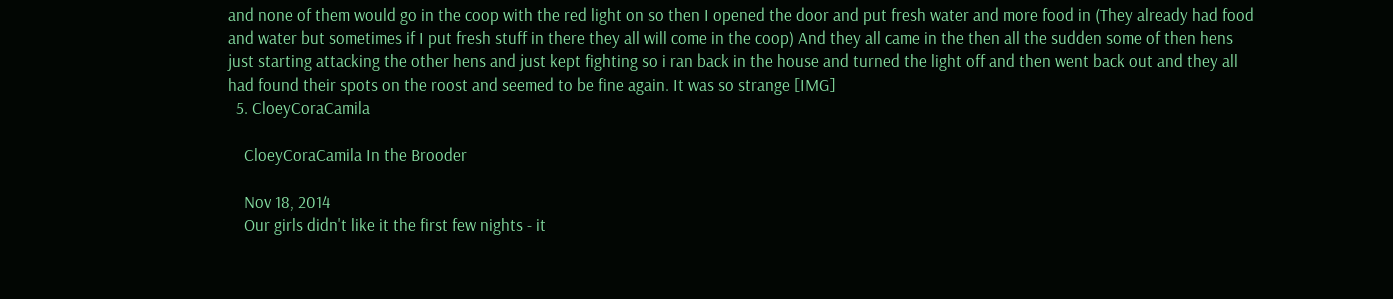and none of them would go in the coop with the red light on so then I opened the door and put fresh water and more food in (They already had food and water but sometimes if I put fresh stuff in there they all will come in the coop) And they all came in the then all the sudden some of then hens just starting attacking the other hens and just kept fighting so i ran back in the house and turned the light off and then went back out and they all had found their spots on the roost and seemed to be fine again. It was so strange [IMG]
  5. CloeyCoraCamila

    CloeyCoraCamila In the Brooder

    Nov 18, 2014
    Our girls didn't like it the first few nights - it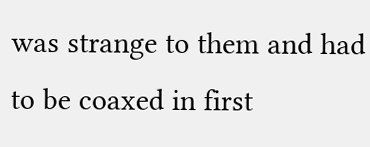was strange to them and had to be coaxed in first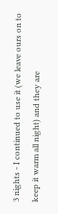3 nights - I continued to use it (we leave ours on to keep it warm all night) and they are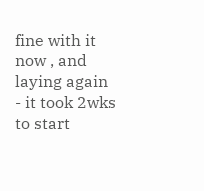fine with it now , and laying again - it took 2wks to start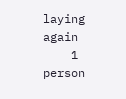laying again
    1 person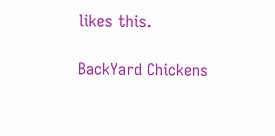likes this.

BackYard Chickens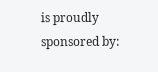is proudly sponsored by: